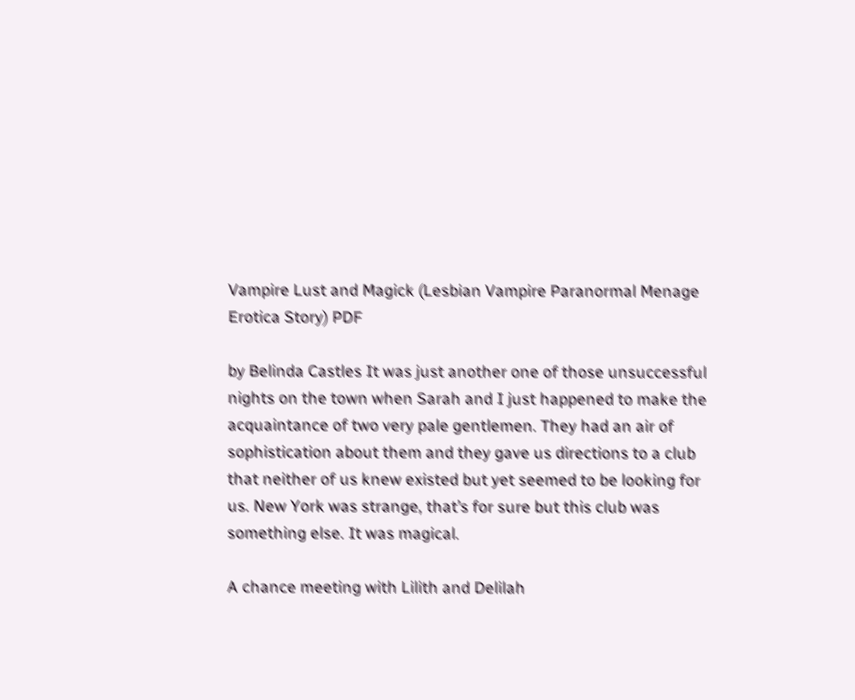Vampire Lust and Magick (Lesbian Vampire Paranormal Menage Erotica Story) PDF

by Belinda Castles It was just another one of those unsuccessful nights on the town when Sarah and I just happened to make the acquaintance of two very pale gentlemen. They had an air of sophistication about them and they gave us directions to a club that neither of us knew existed but yet seemed to be looking for us. New York was strange, that’s for sure but this club was something else. It was magical.

A chance meeting with Lilith and Delilah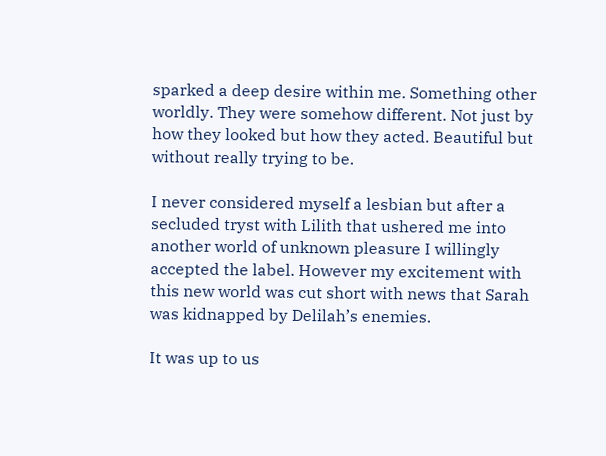sparked a deep desire within me. Something other worldly. They were somehow different. Not just by how they looked but how they acted. Beautiful but without really trying to be.

I never considered myself a lesbian but after a secluded tryst with Lilith that ushered me into another world of unknown pleasure I willingly accepted the label. However my excitement with this new world was cut short with news that Sarah was kidnapped by Delilah’s enemies.

It was up to us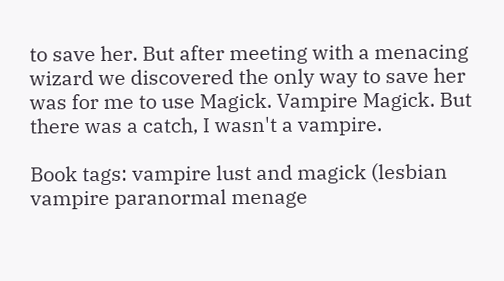to save her. But after meeting with a menacing wizard we discovered the only way to save her was for me to use Magick. Vampire Magick. But there was a catch, I wasn't a vampire.

Book tags: vampire lust and magick (lesbian vampire paranormal menage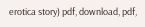erotica story) pdf, download, pdf,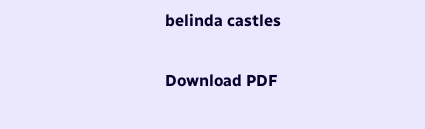belinda castles

Download PDF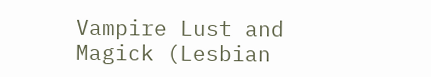Vampire Lust and Magick (Lesbian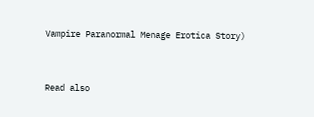Vampire Paranormal Menage Erotica Story)


Read also